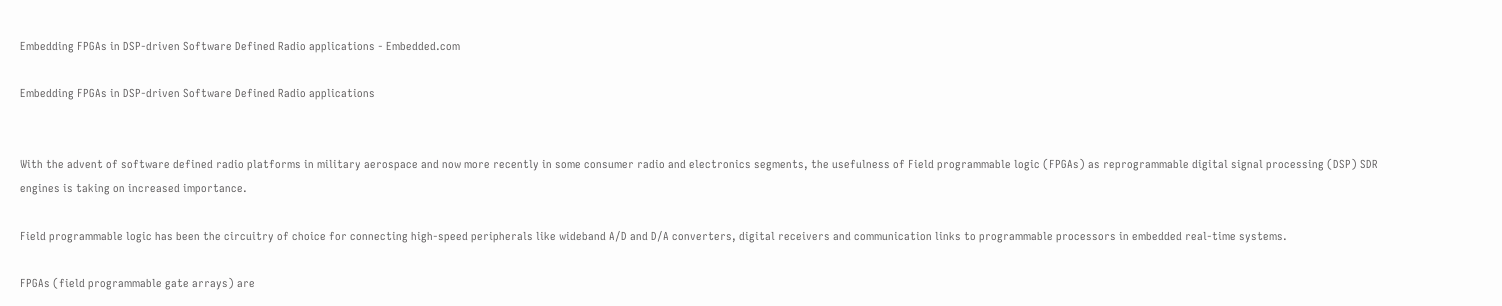Embedding FPGAs in DSP-driven Software Defined Radio applications - Embedded.com

Embedding FPGAs in DSP-driven Software Defined Radio applications


With the advent of software defined radio platforms in military aerospace and now more recently in some consumer radio and electronics segments, the usefulness of Field programmable logic (FPGAs) as reprogrammable digital signal processing (DSP) SDR engines is taking on increased importance.

Field programmable logic has been the circuitry of choice for connecting high-speed peripherals like wideband A/D and D/A converters, digital receivers and communication links to programmable processors in embedded real-time systems.

FPGAs (field programmable gate arrays) are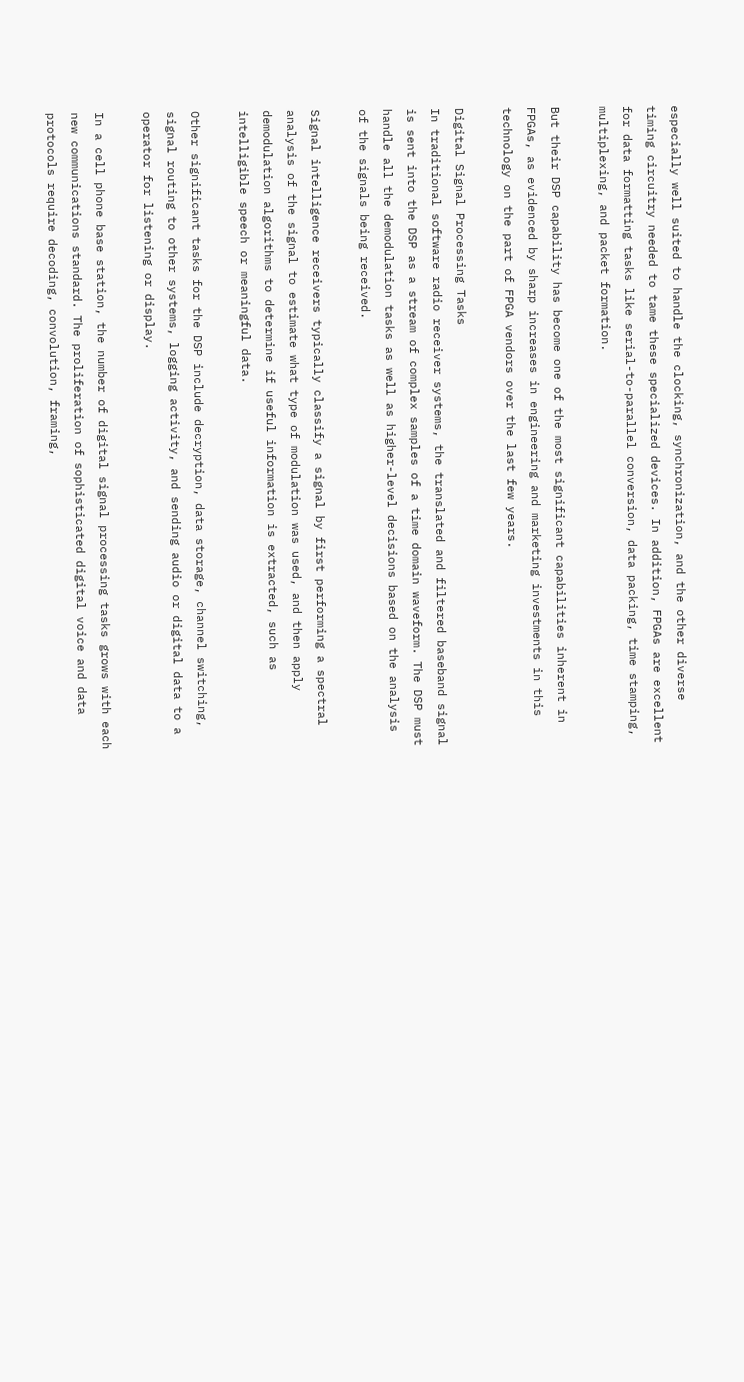especially well suited to handle the clocking, synchronization, and the other diverse timing circuitry needed to tame these specialized devices. In addition, FPGAs are excellent for data formatting tasks like serial-to-parallel conversion, data packing, time stamping, multiplexing, and packet formation.

But their DSP capability has become one of the most significant capabilities inherent in FPGAs, as evidenced by sharp increases in engineering and marketing investments in this technology on the part of FPGA vendors over the last few years.

Digital Signal Processing Tasks
In traditional software radio receiver systems, the translated and filtered baseband signal is sent into the DSP as a stream of complex samples of a time domain waveform. The DSP must handle all the demodulation tasks as well as higher-level decisions based on the analysis of the signals being received.

Signal intelligence receivers typically classify a signal by first performing a spectral analysis of the signal to estimate what type of modulation was used, and then apply demodulation algorithms to determine if useful information is extracted, such as intelligible speech or meaningful data.

Other significant tasks for the DSP include decryption, data storage, channel switching, signal routing to other systems, logging activity, and sending audio or digital data to a operator for listening or display.

In a cell phone base station, the number of digital signal processing tasks grows with each new communications standard. The proliferation of sophisticated digital voice and data protocols require decoding, convolution, framing,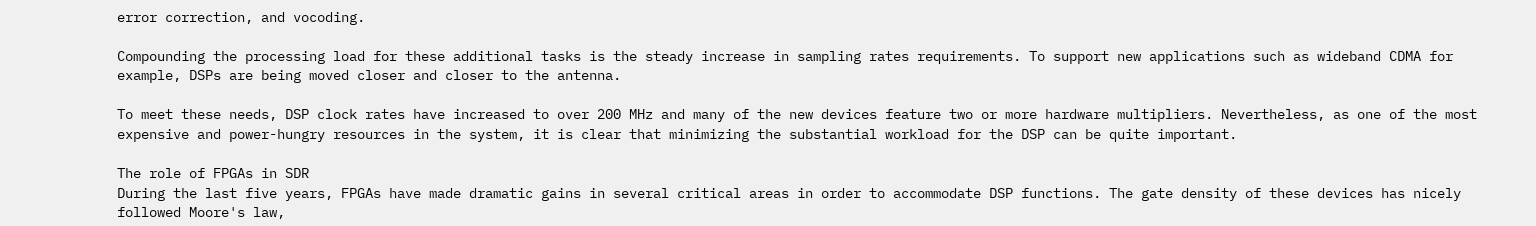error correction, and vocoding.

Compounding the processing load for these additional tasks is the steady increase in sampling rates requirements. To support new applications such as wideband CDMA for example, DSPs are being moved closer and closer to the antenna.

To meet these needs, DSP clock rates have increased to over 200 MHz and many of the new devices feature two or more hardware multipliers. Nevertheless, as one of the most expensive and power-hungry resources in the system, it is clear that minimizing the substantial workload for the DSP can be quite important.

The role of FPGAs in SDR
During the last five years, FPGAs have made dramatic gains in several critical areas in order to accommodate DSP functions. The gate density of these devices has nicely followed Moore's law,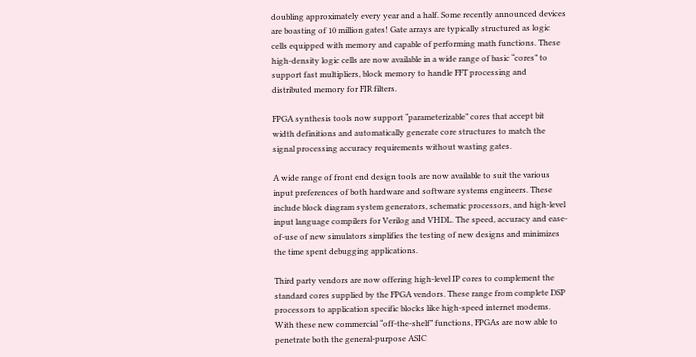doubling approximately every year and a half. Some recently announced devices are boasting of 10 million gates! Gate arrays are typically structured as logic cells equipped with memory and capable of performing math functions. These high-density logic cells are now available in a wide range of basic “cores” to support fast multipliers, block memory to handle FFT processing and distributed memory for FIR filters.

FPGA synthesis tools now support “parameterizable” cores that accept bit width definitions and automatically generate core structures to match the signal processing accuracy requirements without wasting gates.

A wide range of front end design tools are now available to suit the various input preferences of both hardware and software systems engineers. These include block diagram system generators, schematic processors, and high-level input language compilers for Verilog and VHDL. The speed, accuracy and ease-of-use of new simulators simplifies the testing of new designs and minimizes the time spent debugging applications.

Third party vendors are now offering high-level IP cores to complement the standard cores supplied by the FPGA vendors. These range from complete DSP processors to application specific blocks like high-speed internet modems. With these new commercial “off-the-shelf” functions, FPGAs are now able to penetrate both the general-purpose ASIC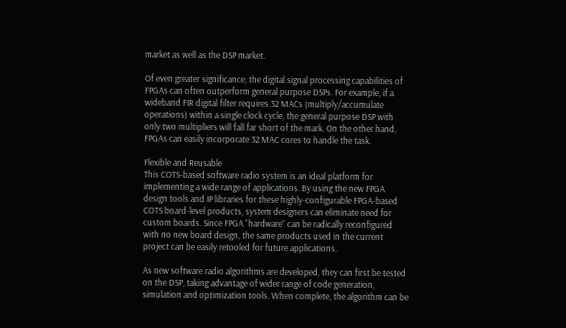market as well as the DSP market.

Of even greater significance, the digital signal processing capabilities of FPGAs can often outperform general purpose DSPs. For example, if a wideband FIR digital filter requires 32 MACs (multiply/accumulate operations) within a single clock cycle, the general purpose DSP with only two multipliers will fall far short of the mark. On the other hand, FPGAs can easily incorporate 32 MAC cores to handle the task.

Flexible and Reusable
This COTS-based software radio system is an ideal platform for implementing a wide range of applications. By using the new FPGA design tools and IP libraries for these highly-configurable FPGA-based COTS board-level products, system designers can eliminate need for custom boards. Since FPGA “hardware” can be radically reconfigured with no new board design, the same products used in the current project can be easily retooled for future applications.

As new software radio algorithms are developed, they can first be tested on the DSP, taking advantage of wider range of code generation, simulation and optimization tools. When complete, the algorithm can be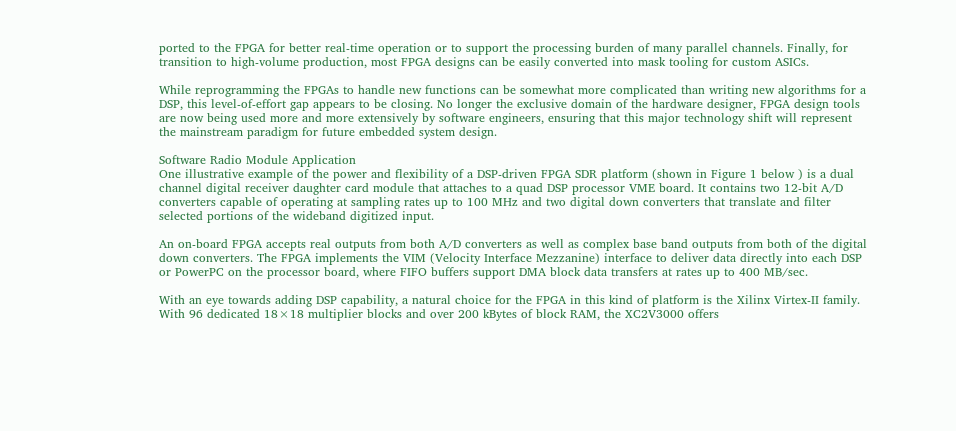ported to the FPGA for better real-time operation or to support the processing burden of many parallel channels. Finally, for transition to high-volume production, most FPGA designs can be easily converted into mask tooling for custom ASICs.

While reprogramming the FPGAs to handle new functions can be somewhat more complicated than writing new algorithms for a DSP, this level-of-effort gap appears to be closing. No longer the exclusive domain of the hardware designer, FPGA design tools are now being used more and more extensively by software engineers, ensuring that this major technology shift will represent the mainstream paradigm for future embedded system design.

Software Radio Module Application
One illustrative example of the power and flexibility of a DSP-driven FPGA SDR platform (shown in Figure 1 below ) is a dual channel digital receiver daughter card module that attaches to a quad DSP processor VME board. It contains two 12-bit A/D converters capable of operating at sampling rates up to 100 MHz and two digital down converters that translate and filter selected portions of the wideband digitized input.

An on-board FPGA accepts real outputs from both A/D converters as well as complex base band outputs from both of the digital down converters. The FPGA implements the VIM (Velocity Interface Mezzanine) interface to deliver data directly into each DSP or PowerPC on the processor board, where FIFO buffers support DMA block data transfers at rates up to 400 MB/sec.

With an eye towards adding DSP capability, a natural choice for the FPGA in this kind of platform is the Xilinx Virtex-II family. With 96 dedicated 18×18 multiplier blocks and over 200 kBytes of block RAM, the XC2V3000 offers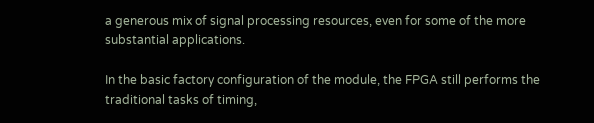a generous mix of signal processing resources, even for some of the more substantial applications.

In the basic factory configuration of the module, the FPGA still performs the traditional tasks of timing,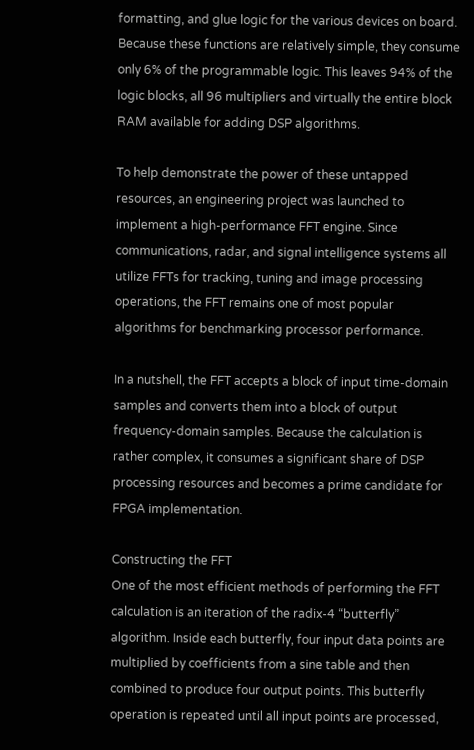formatting, and glue logic for the various devices on board. Because these functions are relatively simple, they consume only 6% of the programmable logic. This leaves 94% of the logic blocks, all 96 multipliers and virtually the entire block RAM available for adding DSP algorithms.

To help demonstrate the power of these untapped resources, an engineering project was launched to implement a high-performance FFT engine. Since communications, radar, and signal intelligence systems all utilize FFTs for tracking, tuning and image processing operations, the FFT remains one of most popular algorithms for benchmarking processor performance.

In a nutshell, the FFT accepts a block of input time-domain samples and converts them into a block of output frequency-domain samples. Because the calculation is rather complex, it consumes a significant share of DSP processing resources and becomes a prime candidate for FPGA implementation.

Constructing the FFT
One of the most efficient methods of performing the FFT calculation is an iteration of the radix-4 “butterfly” algorithm. Inside each butterfly, four input data points are multiplied by coefficients from a sine table and then combined to produce four output points. This butterfly operation is repeated until all input points are processed,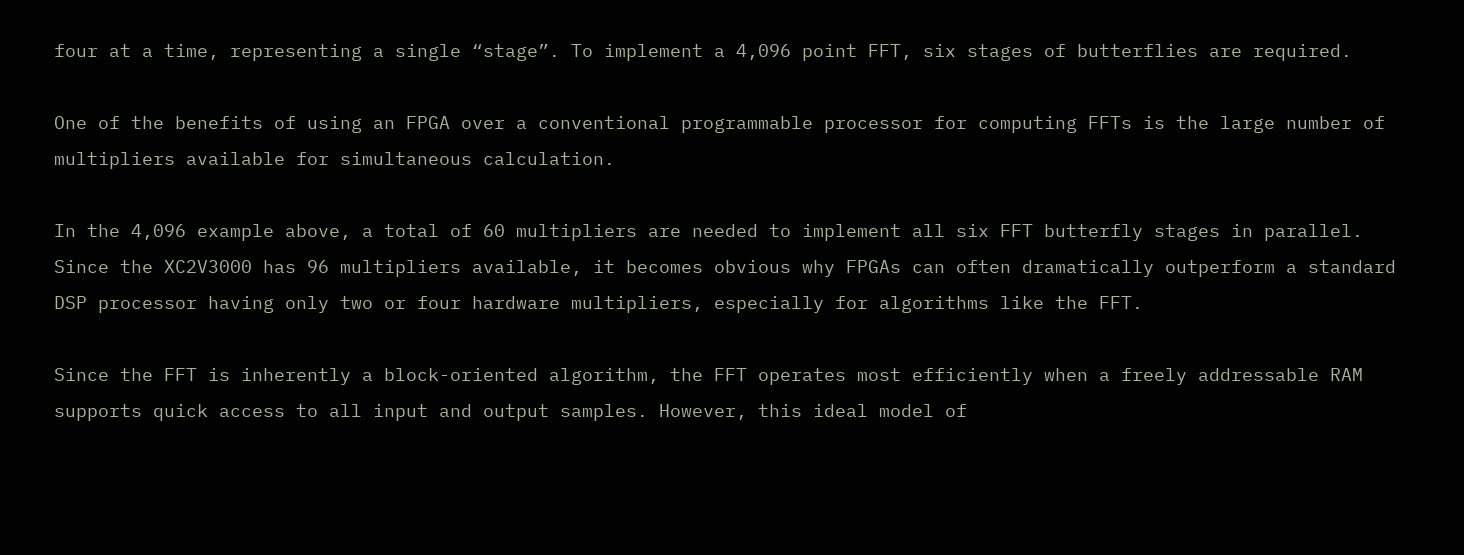four at a time, representing a single “stage”. To implement a 4,096 point FFT, six stages of butterflies are required.

One of the benefits of using an FPGA over a conventional programmable processor for computing FFTs is the large number of multipliers available for simultaneous calculation.

In the 4,096 example above, a total of 60 multipliers are needed to implement all six FFT butterfly stages in parallel. Since the XC2V3000 has 96 multipliers available, it becomes obvious why FPGAs can often dramatically outperform a standard DSP processor having only two or four hardware multipliers, especially for algorithms like the FFT.

Since the FFT is inherently a block-oriented algorithm, the FFT operates most efficiently when a freely addressable RAM supports quick access to all input and output samples. However, this ideal model of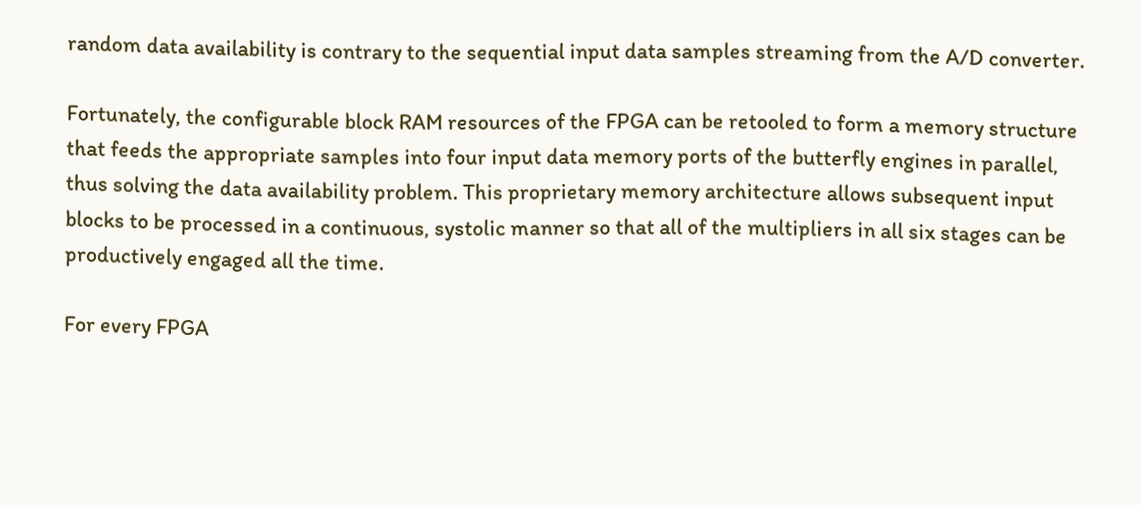random data availability is contrary to the sequential input data samples streaming from the A/D converter.

Fortunately, the configurable block RAM resources of the FPGA can be retooled to form a memory structure that feeds the appropriate samples into four input data memory ports of the butterfly engines in parallel, thus solving the data availability problem. This proprietary memory architecture allows subsequent input blocks to be processed in a continuous, systolic manner so that all of the multipliers in all six stages can be productively engaged all the time.

For every FPGA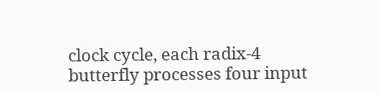clock cycle, each radix-4 butterfly processes four input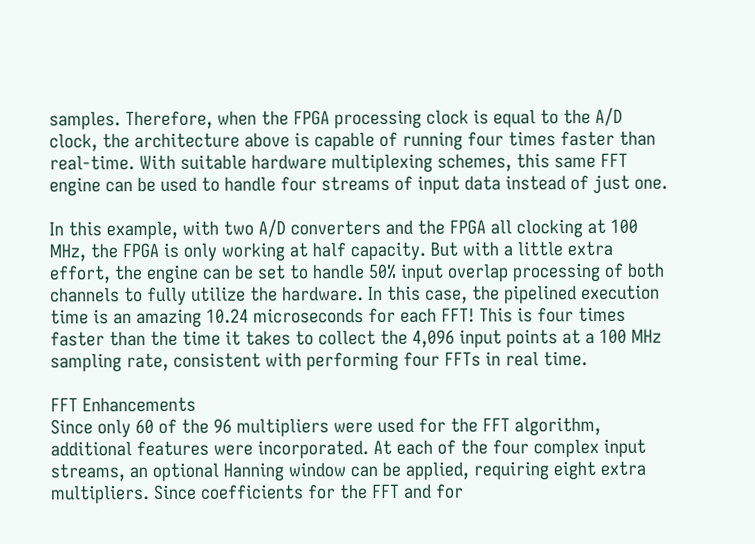samples. Therefore, when the FPGA processing clock is equal to the A/D clock, the architecture above is capable of running four times faster than real-time. With suitable hardware multiplexing schemes, this same FFT engine can be used to handle four streams of input data instead of just one.

In this example, with two A/D converters and the FPGA all clocking at 100 MHz, the FPGA is only working at half capacity. But with a little extra effort, the engine can be set to handle 50% input overlap processing of both channels to fully utilize the hardware. In this case, the pipelined execution time is an amazing 10.24 microseconds for each FFT! This is four times faster than the time it takes to collect the 4,096 input points at a 100 MHz sampling rate, consistent with performing four FFTs in real time.

FFT Enhancements
Since only 60 of the 96 multipliers were used for the FFT algorithm, additional features were incorporated. At each of the four complex input streams, an optional Hanning window can be applied, requiring eight extra multipliers. Since coefficients for the FFT and for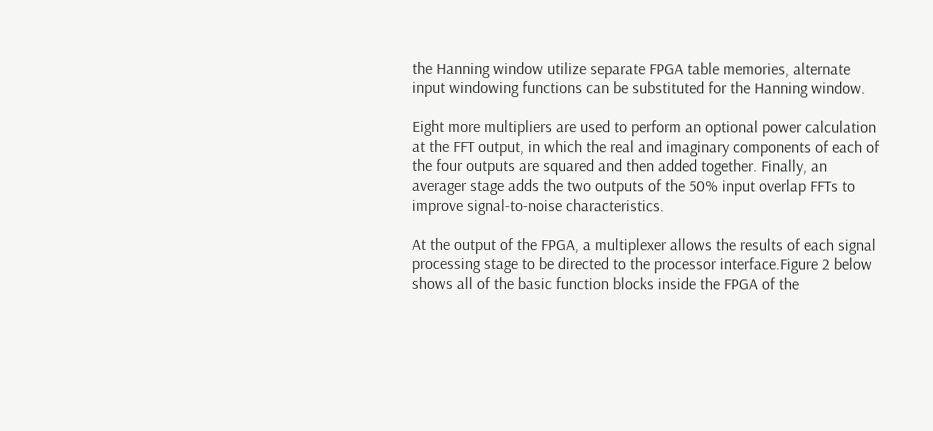the Hanning window utilize separate FPGA table memories, alternate input windowing functions can be substituted for the Hanning window.

Eight more multipliers are used to perform an optional power calculation at the FFT output, in which the real and imaginary components of each of the four outputs are squared and then added together. Finally, an averager stage adds the two outputs of the 50% input overlap FFTs to improve signal-to-noise characteristics.

At the output of the FPGA, a multiplexer allows the results of each signal processing stage to be directed to the processor interface.Figure 2 below shows all of the basic function blocks inside the FPGA of the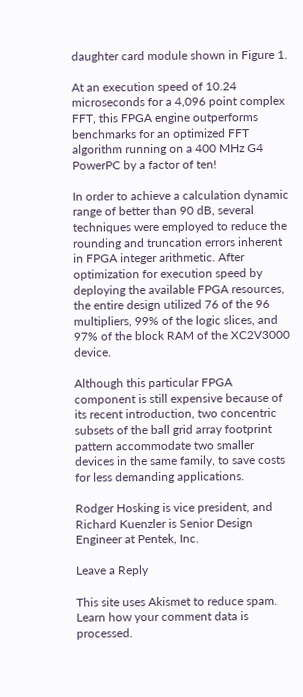daughter card module shown in Figure 1.

At an execution speed of 10.24 microseconds for a 4,096 point complex FFT, this FPGA engine outperforms benchmarks for an optimized FFT algorithm running on a 400 MHz G4 PowerPC by a factor of ten!

In order to achieve a calculation dynamic range of better than 90 dB, several techniques were employed to reduce the rounding and truncation errors inherent in FPGA integer arithmetic. After optimization for execution speed by deploying the available FPGA resources, the entire design utilized 76 of the 96 multipliers, 99% of the logic slices, and 97% of the block RAM of the XC2V3000 device.

Although this particular FPGA component is still expensive because of its recent introduction, two concentric subsets of the ball grid array footprint pattern accommodate two smaller devices in the same family, to save costs for less demanding applications.

Rodger Hosking is vice president, and Richard Kuenzler is Senior Design Engineer at Pentek, Inc.

Leave a Reply

This site uses Akismet to reduce spam. Learn how your comment data is processed.